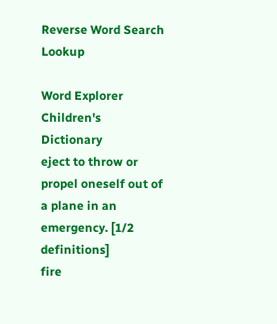Reverse Word Search Lookup

Word Explorer
Children's Dictionary
eject to throw or propel oneself out of a plane in an emergency. [1/2 definitions]
fire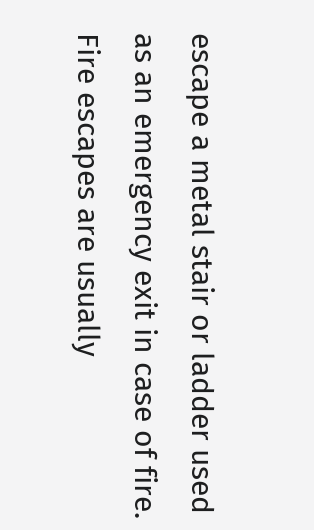escape a metal stair or ladder used as an emergency exit in case of fire. Fire escapes are usually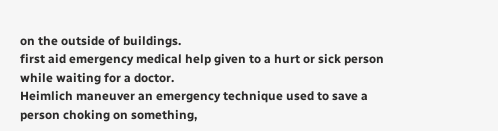on the outside of buildings.
first aid emergency medical help given to a hurt or sick person while waiting for a doctor.
Heimlich maneuver an emergency technique used to save a person choking on something,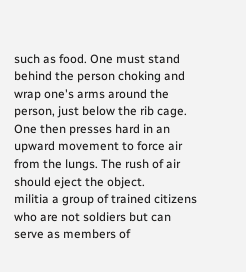such as food. One must stand behind the person choking and wrap one's arms around the person, just below the rib cage. One then presses hard in an upward movement to force air from the lungs. The rush of air should eject the object.
militia a group of trained citizens who are not soldiers but can serve as members of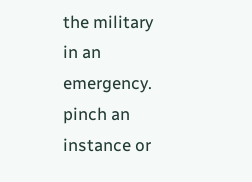the military in an emergency.
pinch an instance or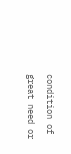condition of great need or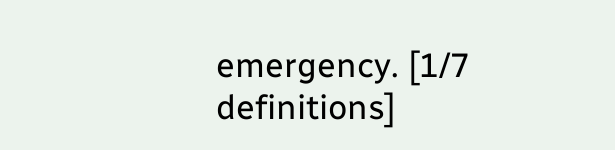emergency. [1/7 definitions]